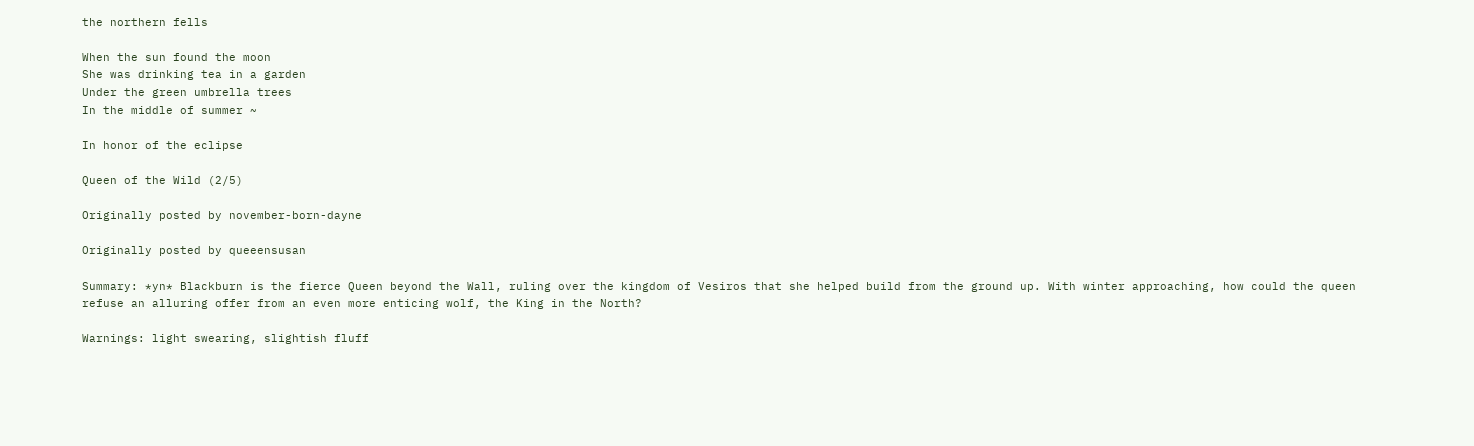the northern fells

When the sun found the moon
She was drinking tea in a garden
Under the green umbrella trees
In the middle of summer ~

In honor of the eclipse

Queen of the Wild (2/5)

Originally posted by november-born-dayne

Originally posted by queeensusan

Summary: *yn* Blackburn is the fierce Queen beyond the Wall, ruling over the kingdom of Vesiros that she helped build from the ground up. With winter approaching, how could the queen refuse an alluring offer from an even more enticing wolf, the King in the North?

Warnings: light swearing, slightish fluff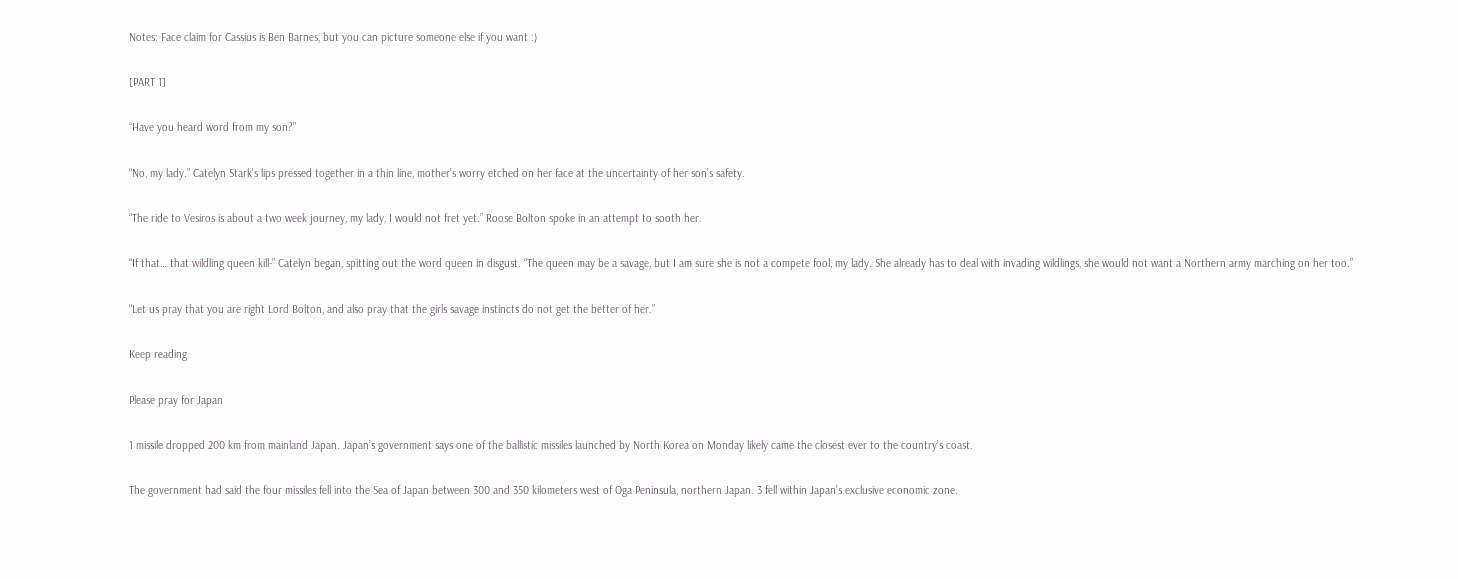Notes: Face claim for Cassius is Ben Barnes, but you can picture someone else if you want :)

[PART 1]

“Have you heard word from my son?”

“No, my lady.” Catelyn Stark’s lips pressed together in a thin line, mother’s worry etched on her face at the uncertainty of her son’s safety.

“The ride to Vesiros is about a two week journey, my lady, I would not fret yet.” Roose Bolton spoke in an attempt to sooth her.

“If that… that wildling queen kill-” Catelyn began, spitting out the word queen in disgust. “The queen may be a savage, but I am sure she is not a compete fool, my lady. She already has to deal with invading wildlings, she would not want a Northern army marching on her too.”

“Let us pray that you are right Lord Bolton, and also pray that the girls savage instincts do not get the better of her.”

Keep reading

Please pray for Japan

1 missile dropped 200 km from mainland Japan. Japan’s government says one of the ballistic missiles launched by North Korea on Monday likely came the closest ever to the country’s coast.

The government had said the four missiles fell into the Sea of Japan between 300 and 350 kilometers west of Oga Peninsula, northern Japan. 3 fell within Japan’s exclusive economic zone.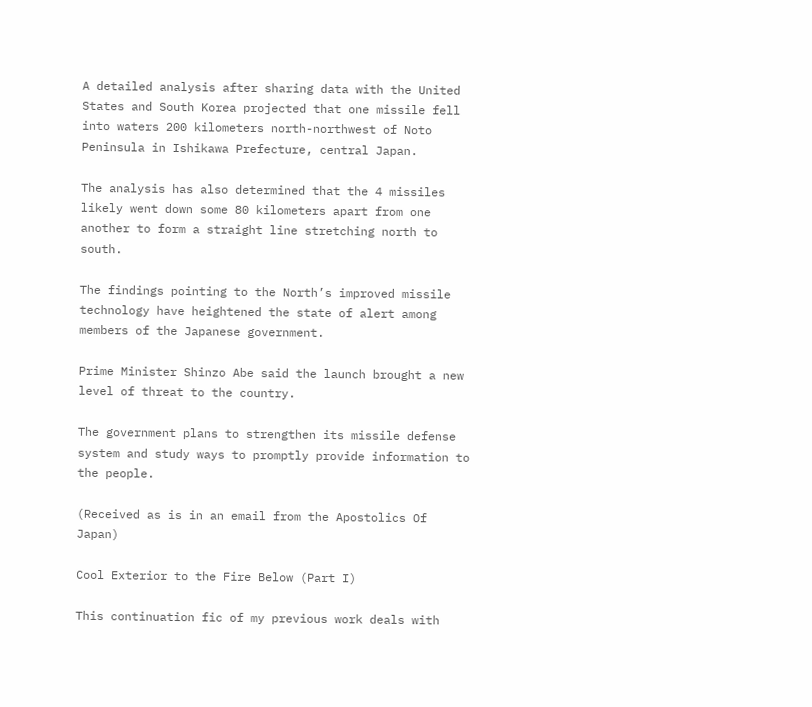A detailed analysis after sharing data with the United States and South Korea projected that one missile fell into waters 200 kilometers north-northwest of Noto Peninsula in Ishikawa Prefecture, central Japan.

The analysis has also determined that the 4 missiles likely went down some 80 kilometers apart from one another to form a straight line stretching north to south.

The findings pointing to the North’s improved missile technology have heightened the state of alert among members of the Japanese government.

Prime Minister Shinzo Abe said the launch brought a new level of threat to the country.

The government plans to strengthen its missile defense system and study ways to promptly provide information to the people.

(Received as is in an email from the Apostolics Of Japan)

Cool Exterior to the Fire Below (Part I)

This continuation fic of my previous work deals with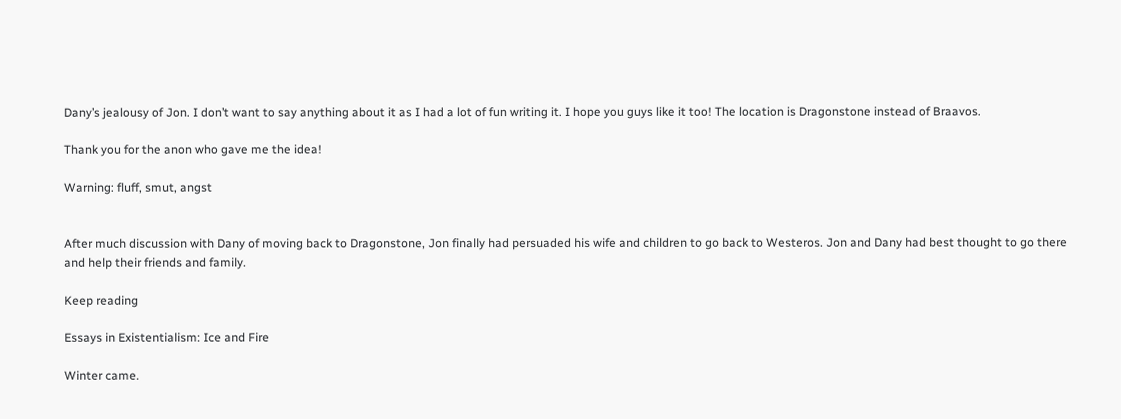Dany’s jealousy of Jon. I don’t want to say anything about it as I had a lot of fun writing it. I hope you guys like it too! The location is Dragonstone instead of Braavos.

Thank you for the anon who gave me the idea!

Warning: fluff, smut, angst


After much discussion with Dany of moving back to Dragonstone, Jon finally had persuaded his wife and children to go back to Westeros. Jon and Dany had best thought to go there and help their friends and family.

Keep reading

Essays in Existentialism: Ice and Fire

Winter came.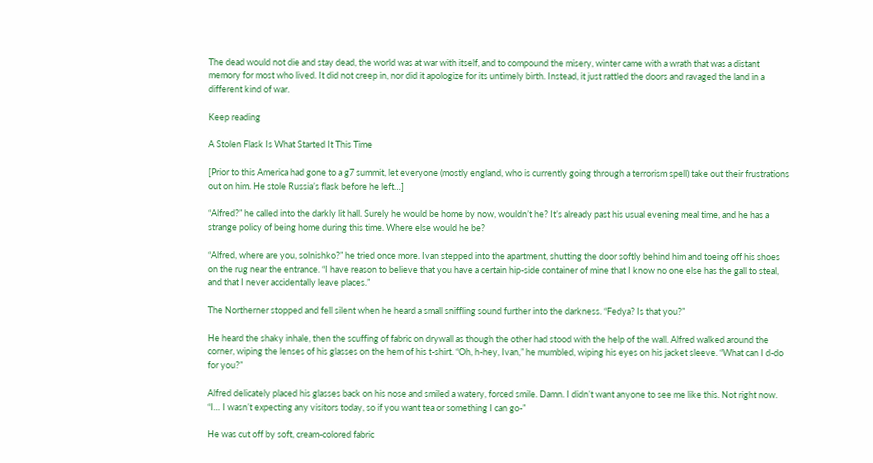The dead would not die and stay dead, the world was at war with itself, and to compound the misery, winter came with a wrath that was a distant memory for most who lived. It did not creep in, nor did it apologize for its untimely birth. Instead, it just rattled the doors and ravaged the land in a different kind of war.

Keep reading

A Stolen Flask Is What Started It This Time

[Prior to this America had gone to a g7 summit, let everyone (mostly england, who is currently going through a terrorism spell) take out their frustrations out on him. He stole Russia’s flask before he left…]

“Alfred?” he called into the darkly lit hall. Surely he would be home by now, wouldn’t he? It’s already past his usual evening meal time, and he has a strange policy of being home during this time. Where else would he be?

“Alfred, where are you, solnishko?” he tried once more. Ivan stepped into the apartment, shutting the door softly behind him and toeing off his shoes on the rug near the entrance. “I have reason to believe that you have a certain hip-side container of mine that I know no one else has the gall to steal, and that I never accidentally leave places.”

The Northerner stopped and fell silent when he heard a small sniffling sound further into the darkness. “Fedya? Is that you?”

He heard the shaky inhale, then the scuffing of fabric on drywall as though the other had stood with the help of the wall. Alfred walked around the corner, wiping the lenses of his glasses on the hem of his t-shirt. “Oh, h-hey, Ivan,” he mumbled, wiping his eyes on his jacket sleeve. “What can I d-do for you?”

Alfred delicately placed his glasses back on his nose and smiled a watery, forced smile. Damn. I didn’t want anyone to see me like this. Not right now. “I… I wasn’t expecting any visitors today, so if you want tea or something I can go-”

He was cut off by soft, cream-colored fabric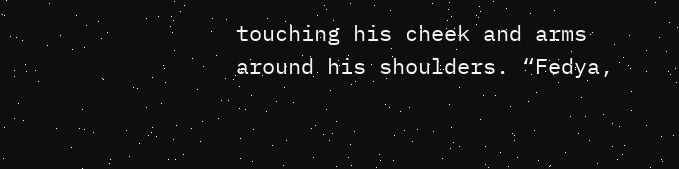touching his cheek and arms around his shoulders. “Fedya,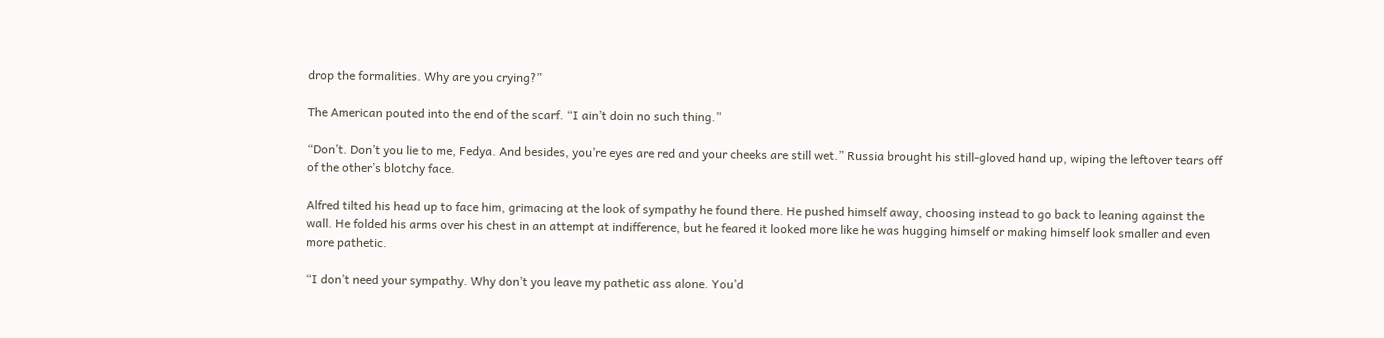drop the formalities. Why are you crying?”

The American pouted into the end of the scarf. “I ain’t doin no such thing.”

“Don’t. Don’t you lie to me, Fedya. And besides, you’re eyes are red and your cheeks are still wet.” Russia brought his still-gloved hand up, wiping the leftover tears off of the other’s blotchy face.

Alfred tilted his head up to face him, grimacing at the look of sympathy he found there. He pushed himself away, choosing instead to go back to leaning against the wall. He folded his arms over his chest in an attempt at indifference, but he feared it looked more like he was hugging himself or making himself look smaller and even more pathetic.

“I don’t need your sympathy. Why don’t you leave my pathetic ass alone. You’d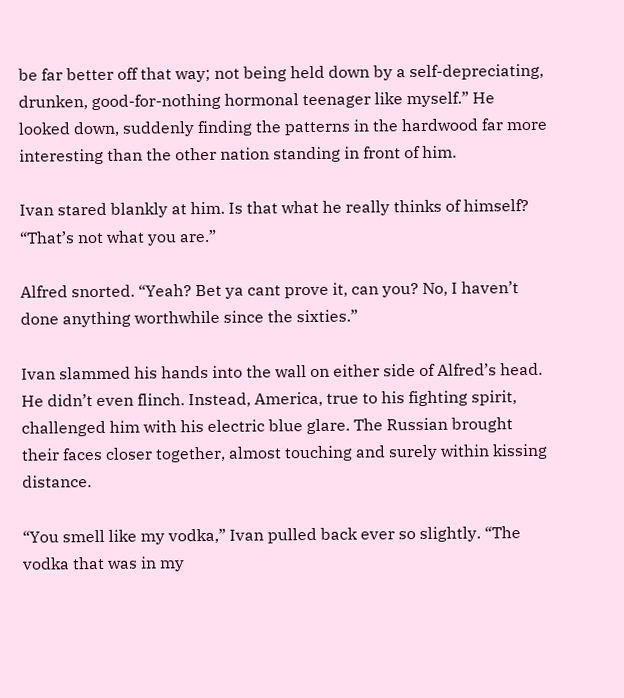be far better off that way; not being held down by a self-depreciating, drunken, good-for-nothing hormonal teenager like myself.” He looked down, suddenly finding the patterns in the hardwood far more interesting than the other nation standing in front of him.

Ivan stared blankly at him. Is that what he really thinks of himself? “That’s not what you are.”

Alfred snorted. “Yeah? Bet ya cant prove it, can you? No, I haven’t done anything worthwhile since the sixties.”

Ivan slammed his hands into the wall on either side of Alfred’s head. He didn’t even flinch. Instead, America, true to his fighting spirit, challenged him with his electric blue glare. The Russian brought their faces closer together, almost touching and surely within kissing distance.

“You smell like my vodka,” Ivan pulled back ever so slightly. “The vodka that was in my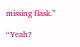missing flask.”

“Yeah?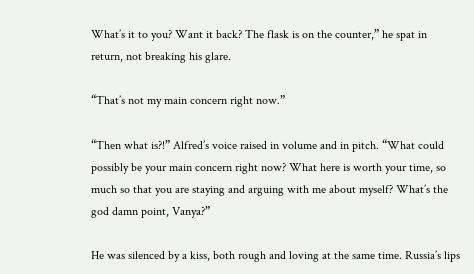What’s it to you? Want it back? The flask is on the counter,” he spat in return, not breaking his glare.

“That’s not my main concern right now.”

“Then what is?!” Alfred’s voice raised in volume and in pitch. “What could possibly be your main concern right now? What here is worth your time, so much so that you are staying and arguing with me about myself? What’s the god damn point, Vanya?”

He was silenced by a kiss, both rough and loving at the same time. Russia’s lips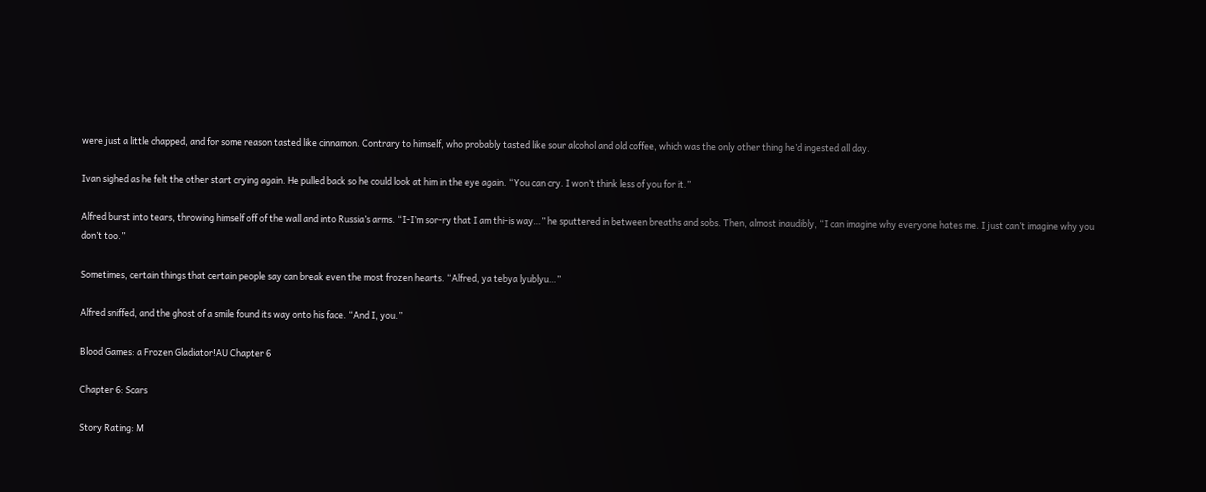were just a little chapped, and for some reason tasted like cinnamon. Contrary to himself, who probably tasted like sour alcohol and old coffee, which was the only other thing he’d ingested all day.

Ivan sighed as he felt the other start crying again. He pulled back so he could look at him in the eye again. “You can cry. I won’t think less of you for it.”

Alfred burst into tears, throwing himself off of the wall and into Russia’s arms. “I-I’m sor-ry that I am thi-is way…” he sputtered in between breaths and sobs. Then, almost inaudibly, “I can imagine why everyone hates me. I just can’t imagine why you don’t too.”

Sometimes, certain things that certain people say can break even the most frozen hearts. “Alfred, ya tebya lyublyu…”

Alfred sniffed, and the ghost of a smile found its way onto his face. “And I, you.”

Blood Games: a Frozen Gladiator!AU Chapter 6

Chapter 6: Scars

Story Rating: M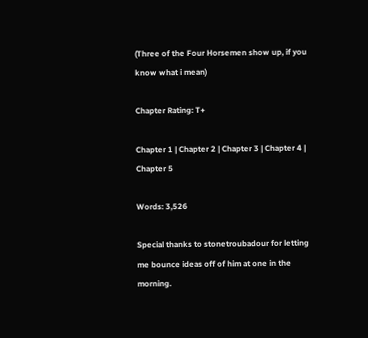(Three of the Four Horsemen show up, if you know what i mean)

Chapter Rating: T+

Chapter 1 | Chapter 2 | Chapter 3 | Chapter 4 | Chapter 5

Words: 3,526

Special thanks to stonetroubadour for letting me bounce ideas off of him at one in the morning.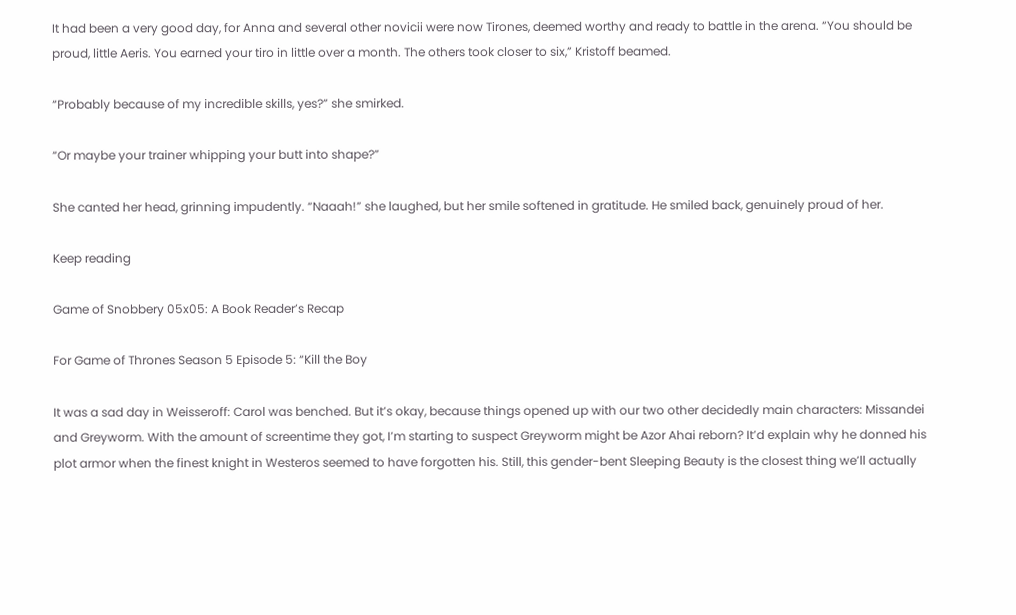It had been a very good day, for Anna and several other novicii were now Tirones, deemed worthy and ready to battle in the arena. “You should be proud, little Aeris. You earned your tiro in little over a month. The others took closer to six,” Kristoff beamed.

“Probably because of my incredible skills, yes?” she smirked.

“Or maybe your trainer whipping your butt into shape?”

She canted her head, grinning impudently. “Naaah!” she laughed, but her smile softened in gratitude. He smiled back, genuinely proud of her.

Keep reading

Game of Snobbery 05x05: A Book Reader’s Recap

For Game of Thrones Season 5 Episode 5: “Kill the Boy

It was a sad day in Weisseroff: Carol was benched. But it’s okay, because things opened up with our two other decidedly main characters: Missandei and Greyworm. With the amount of screentime they got, I’m starting to suspect Greyworm might be Azor Ahai reborn? It’d explain why he donned his plot armor when the finest knight in Westeros seemed to have forgotten his. Still, this gender-bent Sleeping Beauty is the closest thing we’ll actually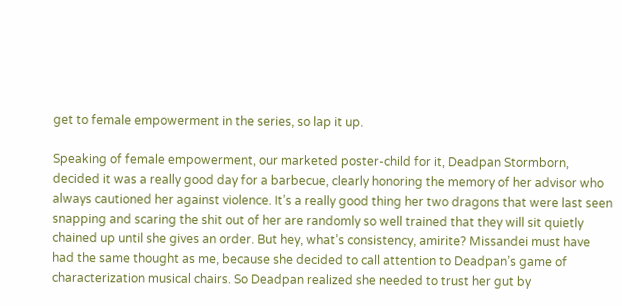get to female empowerment in the series, so lap it up.

Speaking of female empowerment, our marketed poster-child for it, Deadpan Stormborn, decided it was a really good day for a barbecue, clearly honoring the memory of her advisor who always cautioned her against violence. It’s a really good thing her two dragons that were last seen snapping and scaring the shit out of her are randomly so well trained that they will sit quietly chained up until she gives an order. But hey, what’s consistency, amirite? Missandei must have had the same thought as me, because she decided to call attention to Deadpan’s game of characterization musical chairs. So Deadpan realized she needed to trust her gut by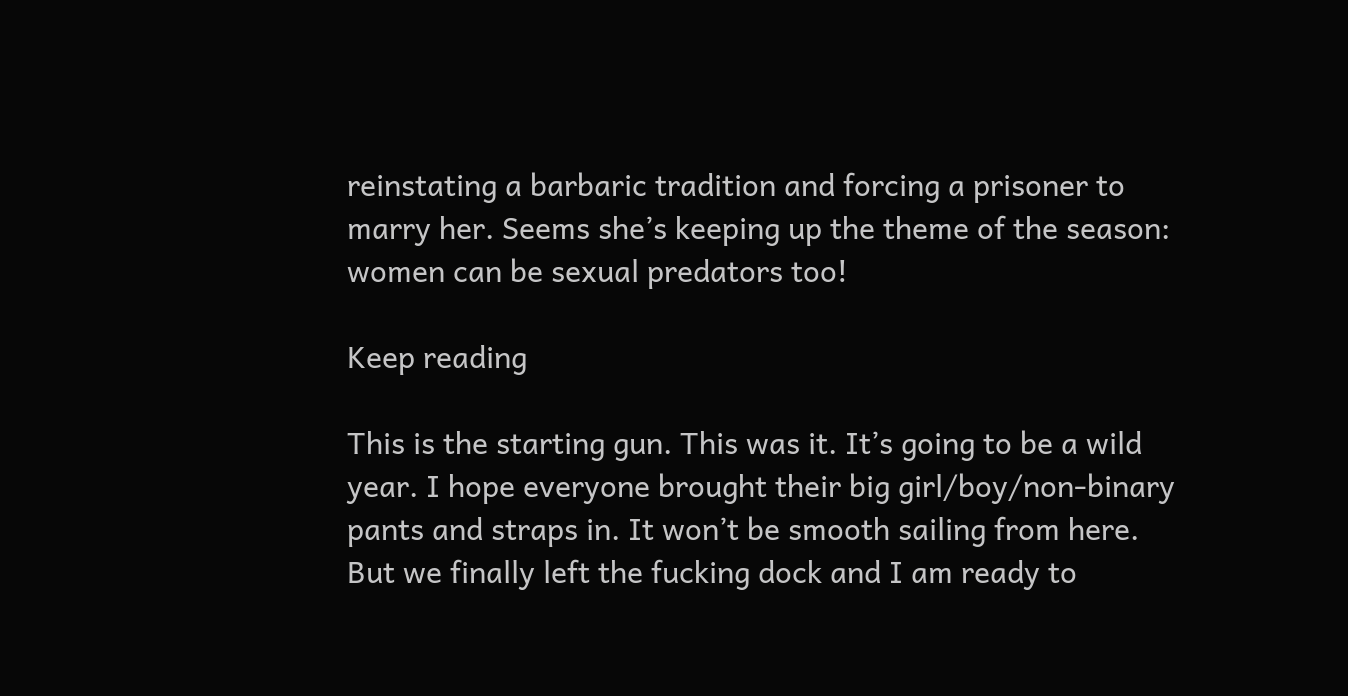reinstating a barbaric tradition and forcing a prisoner to marry her. Seems she’s keeping up the theme of the season: women can be sexual predators too!

Keep reading

This is the starting gun. This was it. It’s going to be a wild year. I hope everyone brought their big girl/boy/non-binary pants and straps in. It won’t be smooth sailing from here. But we finally left the fucking dock and I am ready to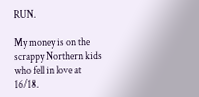RUN.

My money is on the scrappy Northern kids who fell in love at 16/18.